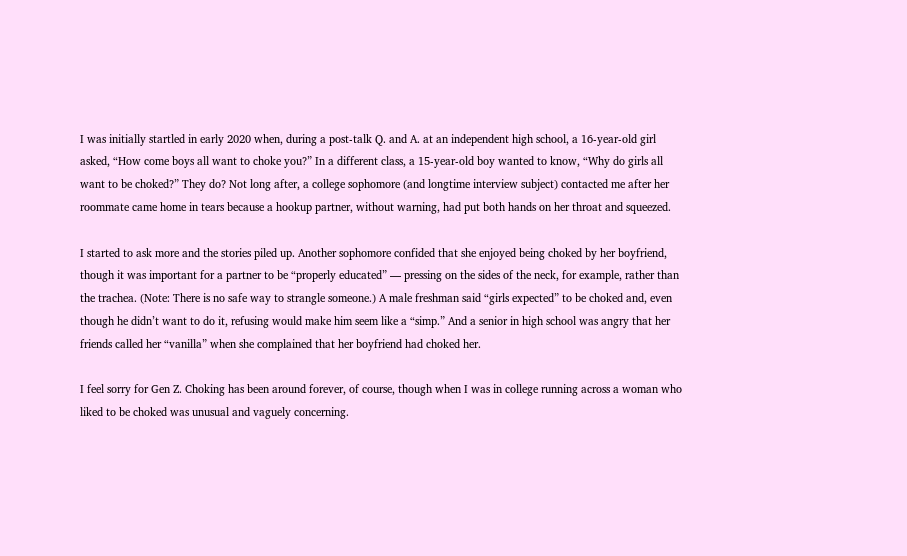I was initially startled in early 2020 when, during a post-talk Q. and A. at an independent high school, a 16-year-old girl asked, “How come boys all want to choke you?” In a different class, a 15-year-old boy wanted to know, “Why do girls all want to be choked?” They do? Not long after, a college sophomore (and longtime interview subject) contacted me after her roommate came home in tears because a hookup partner, without warning, had put both hands on her throat and squeezed.

I started to ask more and the stories piled up. Another sophomore confided that she enjoyed being choked by her boyfriend, though it was important for a partner to be “properly educated” — pressing on the sides of the neck, for example, rather than the trachea. (Note: There is no safe way to strangle someone.) A male freshman said “girls expected” to be choked and, even though he didn’t want to do it, refusing would make him seem like a “simp.” And a senior in high school was angry that her friends called her “vanilla” when she complained that her boyfriend had choked her.

I feel sorry for Gen Z. Choking has been around forever, of course, though when I was in college running across a woman who liked to be choked was unusual and vaguely concerning.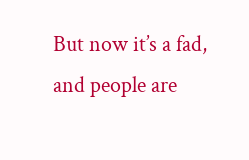But now it’s a fad, and people are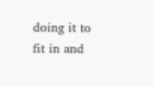doing it to fit in and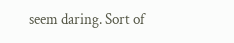seem daring. Sort of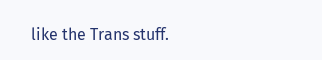like the Trans stuff.